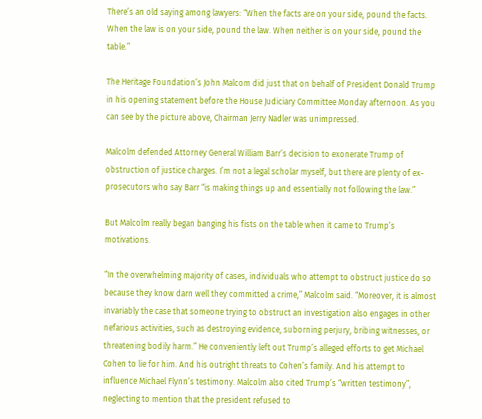There’s an old saying among lawyers: “When the facts are on your side, pound the facts. When the law is on your side, pound the law. When neither is on your side, pound the table.”

The Heritage Foundation’s John Malcom did just that on behalf of President Donald Trump in his opening statement before the House Judiciary Committee Monday afternoon. As you can see by the picture above, Chairman Jerry Nadler was unimpressed.

Malcolm defended Attorney General William Barr’s decision to exonerate Trump of obstruction of justice charges. I’m not a legal scholar myself, but there are plenty of ex-prosecutors who say Barr “is making things up and essentially not following the law.”

But Malcolm really began banging his fists on the table when it came to Trump’s motivations.

“In the overwhelming majority of cases, individuals who attempt to obstruct justice do so because they know darn well they committed a crime,” Malcolm said. “Moreover, it is almost invariably the case that someone trying to obstruct an investigation also engages in other nefarious activities, such as destroying evidence, suborning perjury, bribing witnesses, or threatening bodily harm.” He conveniently left out Trump’s alleged efforts to get Michael Cohen to lie for him. And his outright threats to Cohen’s family. And his attempt to influence Michael Flynn’s testimony. Malcolm also cited Trump’s “written testimony”, neglecting to mention that the president refused to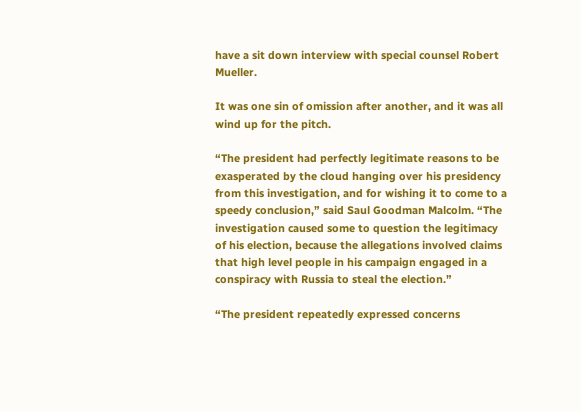have a sit down interview with special counsel Robert Mueller.

It was one sin of omission after another, and it was all wind up for the pitch.

“The president had perfectly legitimate reasons to be exasperated by the cloud hanging over his presidency from this investigation, and for wishing it to come to a speedy conclusion,” said Saul Goodman Malcolm. “The investigation caused some to question the legitimacy of his election, because the allegations involved claims that high level people in his campaign engaged in a conspiracy with Russia to steal the election.”

“The president repeatedly expressed concerns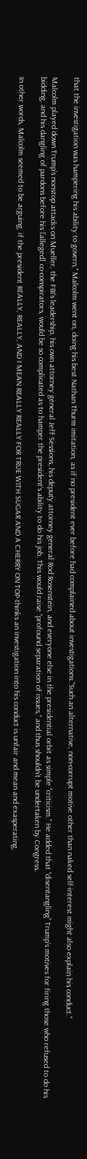that the investigation was hampering his ability to govern,” Malcolm went on, doing his best Nathan Thurm imitation, as if no president ever before had complained about investigations.”Such an alternative, non-corrupt motive other than naked self-interest might also explain his conduct.”

Malcolm played down Trump’s nonstop attacks on Mueller, the FBI’s leadership, his own attorney general Jeff Sessions, his deputy attorney general Rod Rosenstein, and everyone else in the presidential orbit as simple “criticism.” He added that “disentangling” Trump’s motives for firing those who refused to do his bidding, and his dangling of pardons before his [alleged] co-conspirators, would be so complicated as to hamper the president’s ability to do his job. This would raise “profound separation of issues,” and thus shouldn’t be undertaken by Congress.

In other words, Malcolm seemed to be arguing, if the president REALLY, REALLY, AND I MEAN REALLY REALLY FOR TRUE WITH SUGAR AND A CHERRY ON TOP thinks an investigation into his conduct is unfair and mean and exasperating,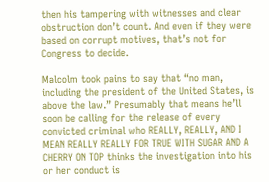then his tampering with witnesses and clear obstruction don’t count. And even if they were based on corrupt motives, that’s not for Congress to decide.

Malcolm took pains to say that “no man, including the president of the United States, is above the law.” Presumably that means he’ll soon be calling for the release of every convicted criminal who REALLY, REALLY, AND I MEAN REALLY REALLY FOR TRUE WITH SUGAR AND A CHERRY ON TOP thinks the investigation into his or her conduct is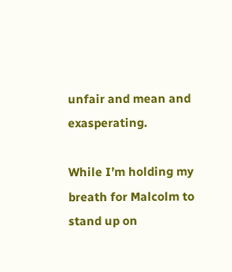unfair and mean and exasperating.

While I’m holding my breath for Malcolm to stand up on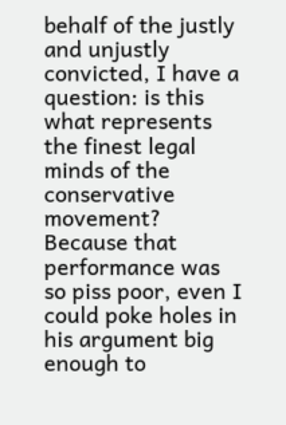behalf of the justly and unjustly convicted, I have a question: is this what represents the finest legal minds of the conservative movement? Because that performance was so piss poor, even I could poke holes in his argument big enough to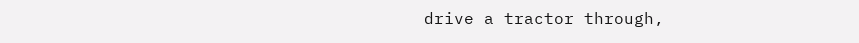drive a tractor through,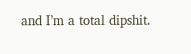and I’m a total dipshit.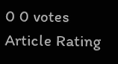0 0 votes
Article Rating